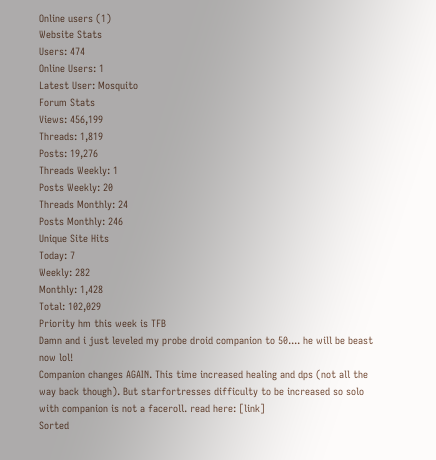Online users (1)
Website Stats
Users: 474
Online Users: 1
Latest User: Mosquito
Forum Stats
Views: 456,199
Threads: 1,819
Posts: 19,276
Threads Weekly: 1
Posts Weekly: 20
Threads Monthly: 24
Posts Monthly: 246
Unique Site Hits
Today: 7
Weekly: 282
Monthly: 1,428
Total: 102,029
Priority hm this week is TFB
Damn and i just leveled my probe droid companion to 50.... he will be beast now lol!
Companion changes AGAIN. This time increased healing and dps (not all the way back though). But starfortresses difficulty to be increased so solo with companion is not a faceroll. read here: [link]
Sorted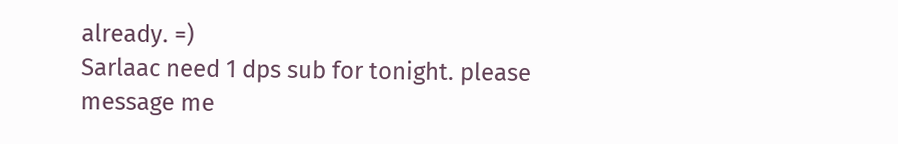already. =)
Sarlaac need 1 dps sub for tonight. please message me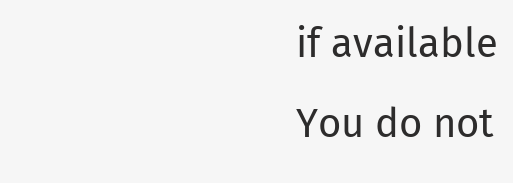if available
You do not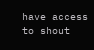have access to shout